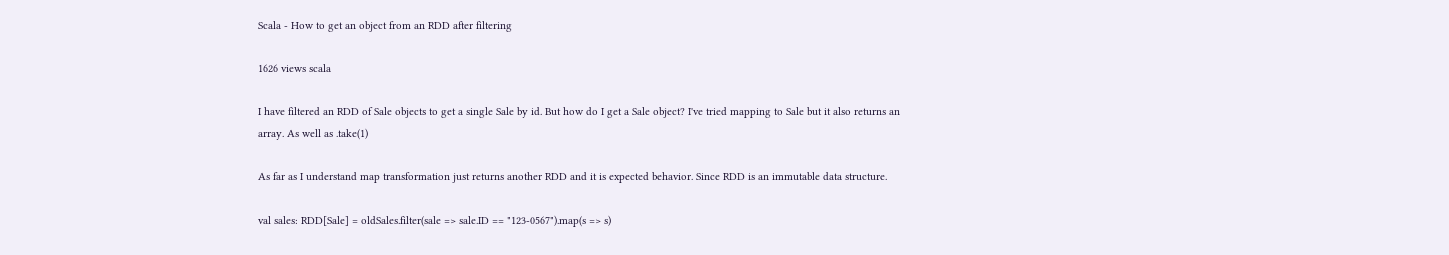Scala - How to get an object from an RDD after filtering

1626 views scala

I have filtered an RDD of Sale objects to get a single Sale by id. But how do I get a Sale object? I've tried mapping to Sale but it also returns an array. As well as .take(1)

As far as I understand map transformation just returns another RDD and it is expected behavior. Since RDD is an immutable data structure.

val sales: RDD[Sale] = oldSales.filter(sale => sale.ID == "123-0567").map(s => s)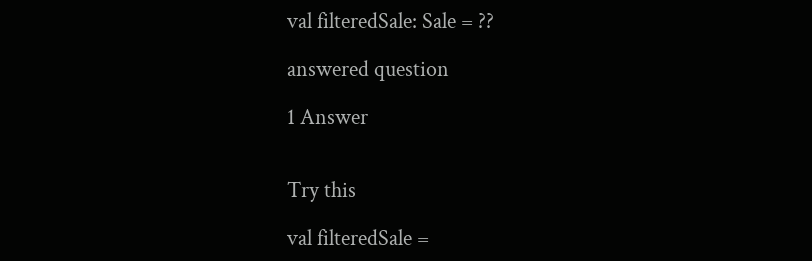val filteredSale: Sale = ??

answered question

1 Answer


Try this

val filteredSale =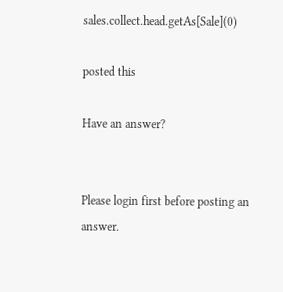sales.collect.head.getAs[Sale](0)

posted this

Have an answer?


Please login first before posting an answer.